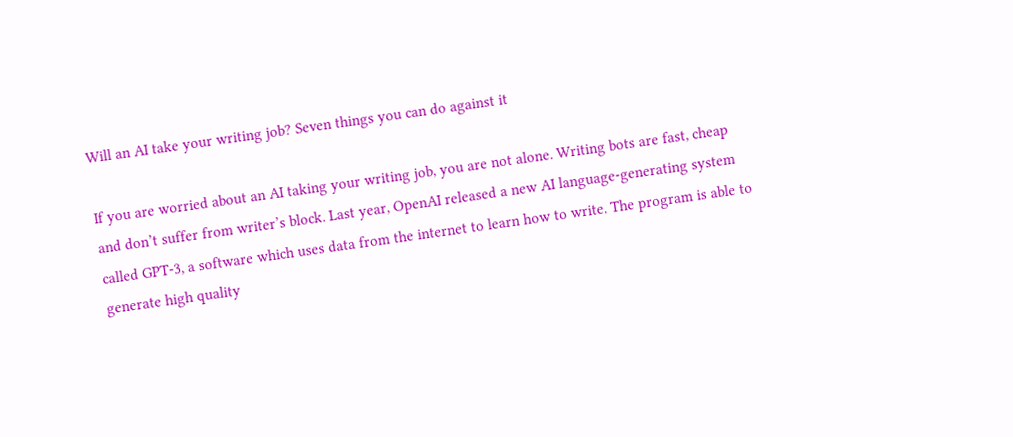Will an AI take your writing job? Seven things you can do against it

If you are worried about an AI taking your writing job, you are not alone. Writing bots are fast, cheap and don’t suffer from writer’s block. Last year, OpenAI released a new AI language-generating system called GPT-3, a software which uses data from the internet to learn how to write. The program is able to generate high quality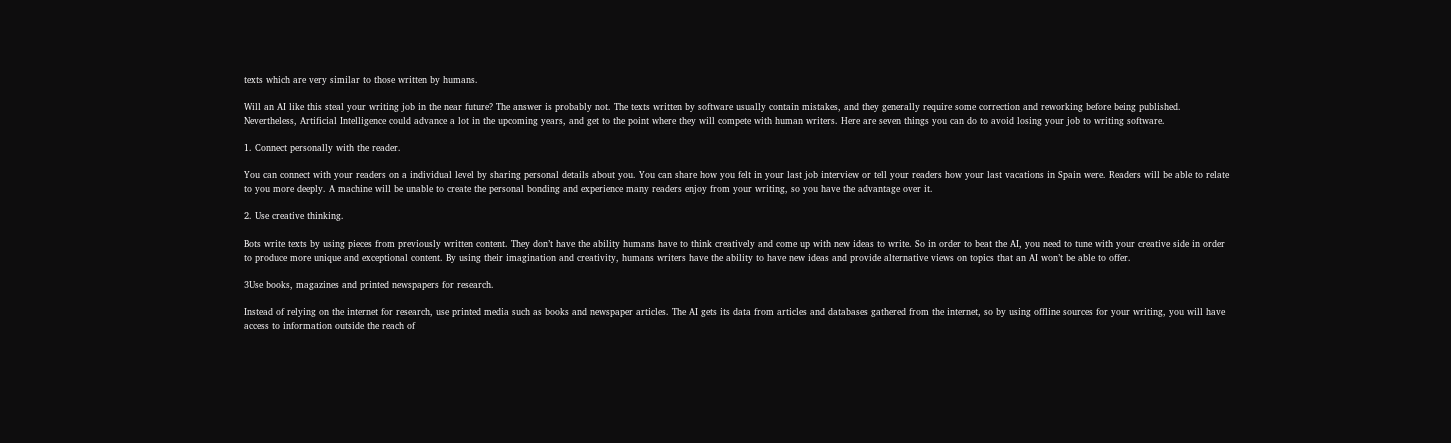texts which are very similar to those written by humans.

Will an AI like this steal your writing job in the near future? The answer is probably not. The texts written by software usually contain mistakes, and they generally require some correction and reworking before being published. Nevertheless, Artificial Intelligence could advance a lot in the upcoming years, and get to the point where they will compete with human writers. Here are seven things you can do to avoid losing your job to writing software.

1. Connect personally with the reader.

You can connect with your readers on a individual level by sharing personal details about you. You can share how you felt in your last job interview or tell your readers how your last vacations in Spain were. Readers will be able to relate to you more deeply. A machine will be unable to create the personal bonding and experience many readers enjoy from your writing, so you have the advantage over it.

2. Use creative thinking.

Bots write texts by using pieces from previously written content. They don’t have the ability humans have to think creatively and come up with new ideas to write. So in order to beat the AI, you need to tune with your creative side in order to produce more unique and exceptional content. By using their imagination and creativity, humans writers have the ability to have new ideas and provide alternative views on topics that an AI won’t be able to offer.

3Use books, magazines and printed newspapers for research.

Instead of relying on the internet for research, use printed media such as books and newspaper articles. The AI gets its data from articles and databases gathered from the internet, so by using offline sources for your writing, you will have access to information outside the reach of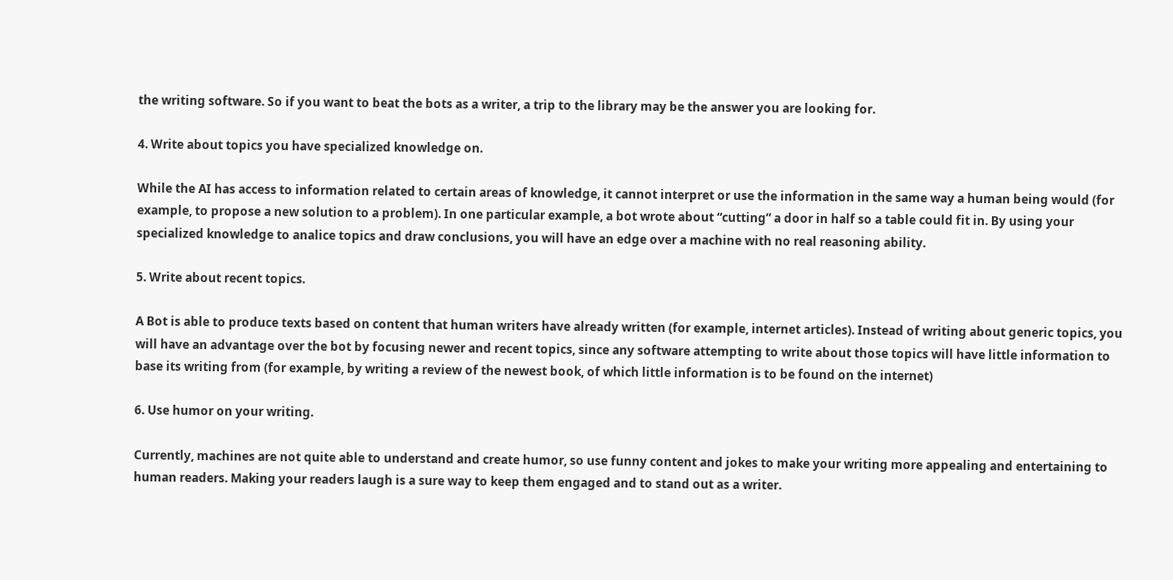the writing software. So if you want to beat the bots as a writer, a trip to the library may be the answer you are looking for.

4. Write about topics you have specialized knowledge on.

While the AI has access to information related to certain areas of knowledge, it cannot interpret or use the information in the same way a human being would (for example, to propose a new solution to a problem). In one particular example, a bot wrote about “cutting” a door in half so a table could fit in. By using your specialized knowledge to analice topics and draw conclusions, you will have an edge over a machine with no real reasoning ability.

5. Write about recent topics.

A Bot is able to produce texts based on content that human writers have already written (for example, internet articles). Instead of writing about generic topics, you will have an advantage over the bot by focusing newer and recent topics, since any software attempting to write about those topics will have little information to base its writing from (for example, by writing a review of the newest book, of which little information is to be found on the internet)

6. Use humor on your writing.

Currently, machines are not quite able to understand and create humor, so use funny content and jokes to make your writing more appealing and entertaining to human readers. Making your readers laugh is a sure way to keep them engaged and to stand out as a writer.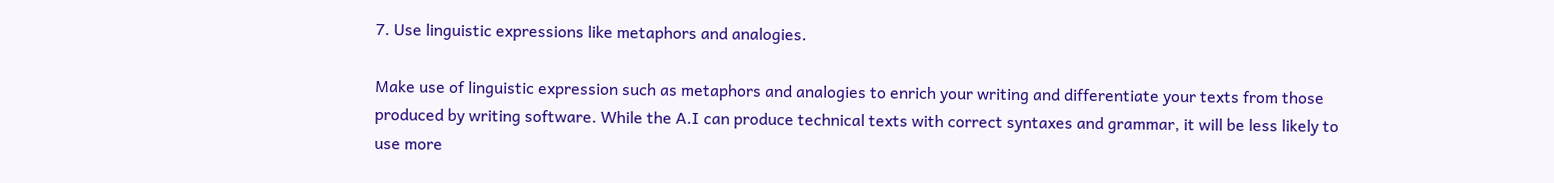7. Use linguistic expressions like metaphors and analogies.

Make use of linguistic expression such as metaphors and analogies to enrich your writing and differentiate your texts from those produced by writing software. While the A.I can produce technical texts with correct syntaxes and grammar, it will be less likely to use more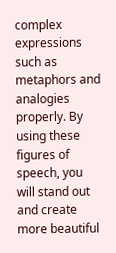complex expressions such as metaphors and analogies properly. By using these figures of speech, you will stand out and create more beautiful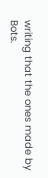writing that the ones made by Bots.